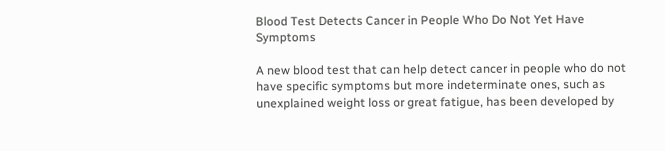Blood Test Detects Cancer in People Who Do Not Yet Have Symptoms

A new blood test that can help detect cancer in people who do not have specific symptoms but more indeterminate ones, such as unexplained weight loss or great fatigue, has been developed by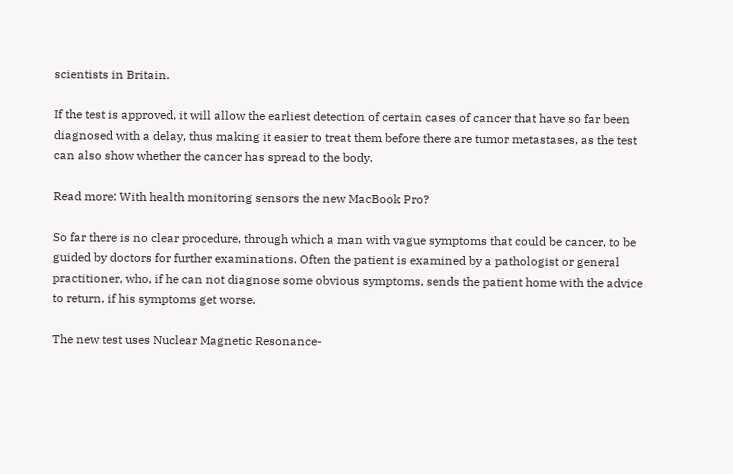scientists in Britain.

If the test is approved, it will allow the earliest detection of certain cases of cancer that have so far been diagnosed with a delay, thus making it easier to treat them before there are tumor metastases, as the test can also show whether the cancer has spread to the body.

Read more: With health monitoring sensors the new MacBook Pro?

So far there is no clear procedure, through which a man with vague symptoms that could be cancer, to be guided by doctors for further examinations. Often the patient is examined by a pathologist or general practitioner, who, if he can not diagnose some obvious symptoms, sends the patient home with the advice to return, if his symptoms get worse.

The new test uses Nuclear Magnetic Resonance-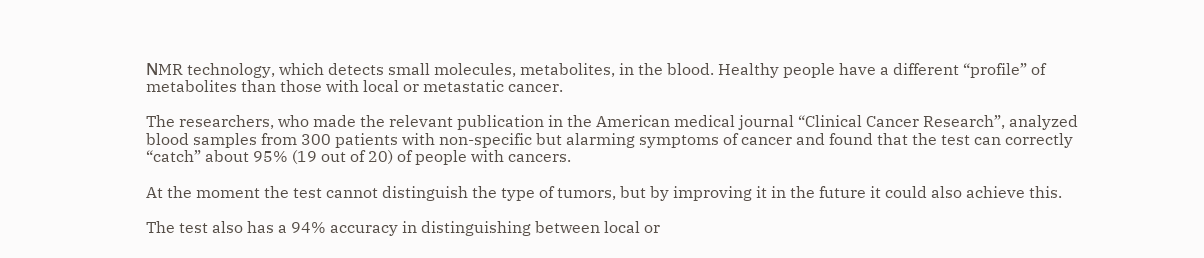ΝMR technology, which detects small molecules, metabolites, in the blood. Healthy people have a different “profile” of metabolites than those with local or metastatic cancer.

The researchers, who made the relevant publication in the American medical journal “Clinical Cancer Research”, analyzed blood samples from 300 patients with non-specific but alarming symptoms of cancer and found that the test can correctly “catch” about 95% (19 out of 20) of people with cancers.

At the moment the test cannot distinguish the type of tumors, but by improving it in the future it could also achieve this.

The test also has a 94% accuracy in distinguishing between local or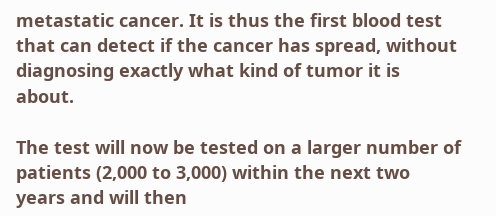metastatic cancer. It is thus the first blood test that can detect if the cancer has spread, without diagnosing exactly what kind of tumor it is about.

The test will now be tested on a larger number of patients (2,000 to 3,000) within the next two years and will then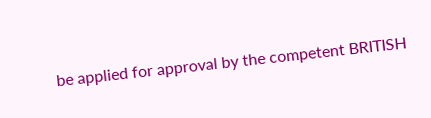be applied for approval by the competent BRITISH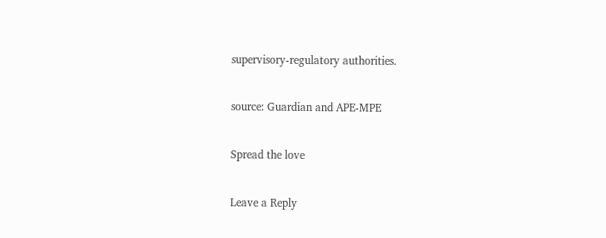supervisory-regulatory authorities.

source: Guardian and APE-MPE

Spread the love

Leave a Reply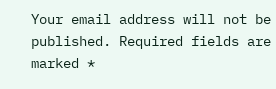Your email address will not be published. Required fields are marked *